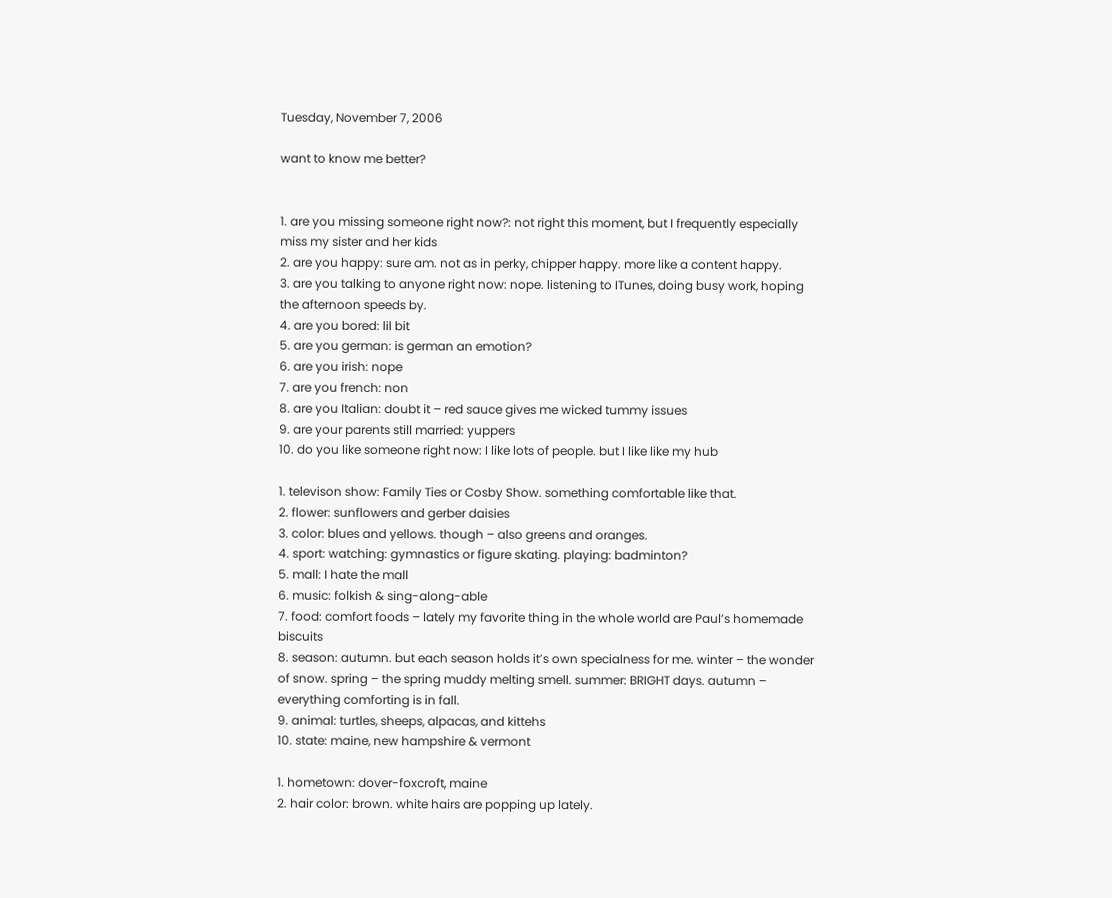Tuesday, November 7, 2006

want to know me better?


1. are you missing someone right now?: not right this moment, but I frequently especially miss my sister and her kids
2. are you happy: sure am. not as in perky, chipper happy. more like a content happy.
3. are you talking to anyone right now: nope. listening to ITunes, doing busy work, hoping the afternoon speeds by.
4. are you bored: lil bit
5. are you german: is german an emotion?
6. are you irish: nope
7. are you french: non
8. are you Italian: doubt it – red sauce gives me wicked tummy issues
9. are your parents still married: yuppers
10. do you like someone right now: I like lots of people. but I like like my hub

1. televison show: Family Ties or Cosby Show. something comfortable like that.
2. flower: sunflowers and gerber daisies
3. color: blues and yellows. though – also greens and oranges.
4. sport: watching: gymnastics or figure skating. playing: badminton?
5. mall: I hate the mall
6. music: folkish & sing-along-able
7. food: comfort foods – lately my favorite thing in the whole world are Paul’s homemade biscuits
8. season: autumn. but each season holds it’s own specialness for me. winter – the wonder of snow. spring – the spring muddy melting smell. summer: BRIGHT days. autumn – everything comforting is in fall.
9. animal: turtles, sheeps, alpacas, and kittehs
10. state: maine, new hampshire & vermont

1. hometown: dover-foxcroft, maine
2. hair color: brown. white hairs are popping up lately.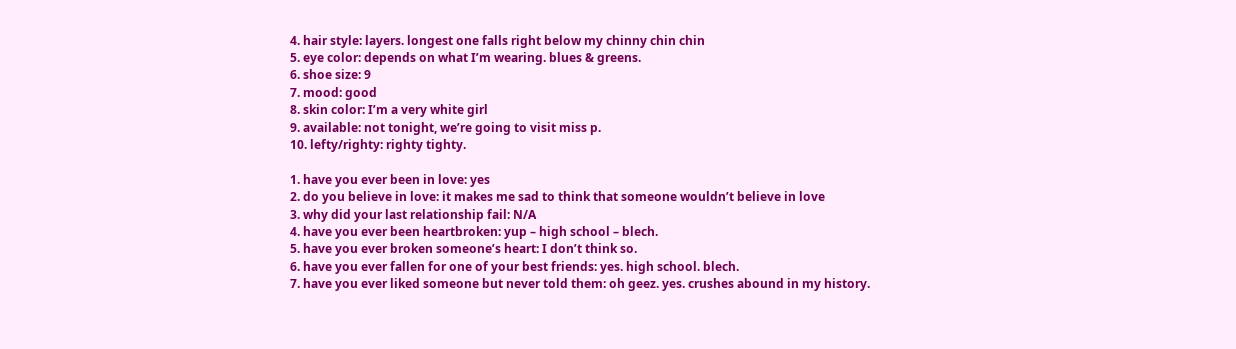4. hair style: layers. longest one falls right below my chinny chin chin
5. eye color: depends on what I’m wearing. blues & greens.
6. shoe size: 9
7. mood: good
8. skin color: I’m a very white girl
9. available: not tonight, we’re going to visit miss p.
10. lefty/righty: righty tighty.

1. have you ever been in love: yes
2. do you believe in love: it makes me sad to think that someone wouldn’t believe in love
3. why did your last relationship fail: N/A
4. have you ever been heartbroken: yup – high school – blech.
5. have you ever broken someone’s heart: I don’t think so.
6. have you ever fallen for one of your best friends: yes. high school. blech.
7. have you ever liked someone but never told them: oh geez. yes. crushes abound in my history.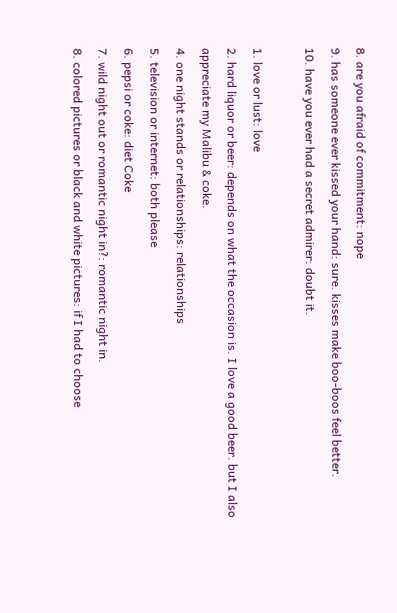8. are you afraid of commitment: nope
9. has someone ever kissed your hand: sure. kisses make boo-boos feel better.
10. have you ever had a secret admirer: doubt it.

1. love or lust: love
2. hard liquor or beer: depends on what the occasion is. I love a good beer. but I also appreciate my Malibu & coke.
4. one night stands or relationships: relationships
5. television or internet: both please
6. pepsi or coke: diet Coke
7. wild night out or romantic night in?: romantic night in.
8. colored pictures or black and white pictures: if I had to choose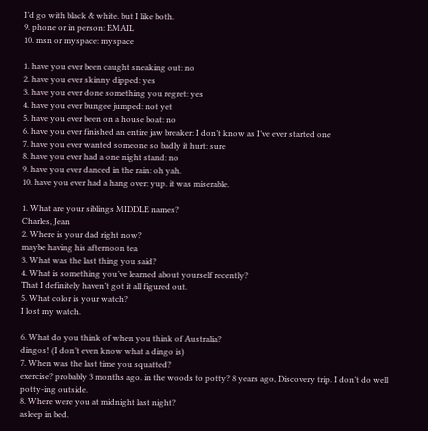I’d go with black & white. but I like both.
9. phone or in person: EMAIL
10. msn or myspace: myspace

1. have you ever been caught sneaking out: no
2. have you ever skinny dipped: yes
3. have you ever done something you regret: yes
4. have you ever bungee jumped: not yet
5. have you ever been on a house boat: no
6. have you ever finished an entire jaw breaker: I don’t know as I’ve ever started one
7. have you ever wanted someone so badly it hurt: sure
8. have you ever had a one night stand: no
9. have you ever danced in the rain: oh yah.
10. have you ever had a hang over: yup. it was miserable.

1. What are your siblings MIDDLE names?
Charles, Jean
2. Where is your dad right now?
maybe having his afternoon tea
3. What was the last thing you said?
4. What is something you’ve learned about yourself recently?
That I definitely haven’t got it all figured out.
5. What color is your watch?
I lost my watch.

6. What do you think of when you think of Australia?
dingos! (I don’t even know what a dingo is)
7. When was the last time you squatted?
exercise? probably 3 months ago. in the woods to potty? 8 years ago, Discovery trip. I don’t do well potty-ing outside.
8. Where were you at midnight last night?
asleep in bed.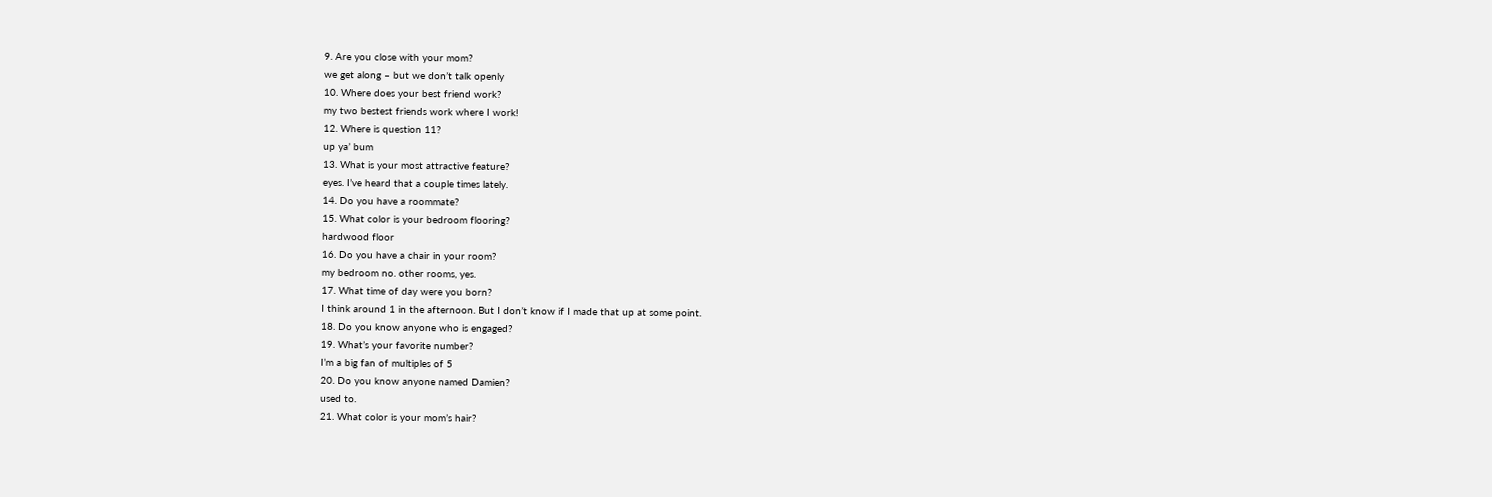9. Are you close with your mom?
we get along – but we don’t talk openly
10. Where does your best friend work?
my two bestest friends work where I work!
12. Where is question 11?
up ya’ bum
13. What is your most attractive feature?
eyes. I’ve heard that a couple times lately.
14. Do you have a roommate?
15. What color is your bedroom flooring?
hardwood floor
16. Do you have a chair in your room?
my bedroom no. other rooms, yes.
17. What time of day were you born?
I think around 1 in the afternoon. But I don’t know if I made that up at some point.
18. Do you know anyone who is engaged?
19. What’s your favorite number?
I’m a big fan of multiples of 5
20. Do you know anyone named Damien?
used to.
21. What color is your mom’s hair?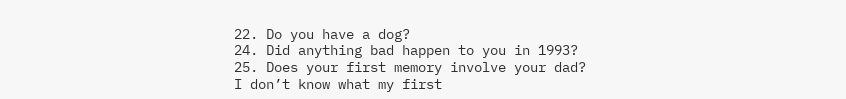22. Do you have a dog?
24. Did anything bad happen to you in 1993?
25. Does your first memory involve your dad?
I don’t know what my first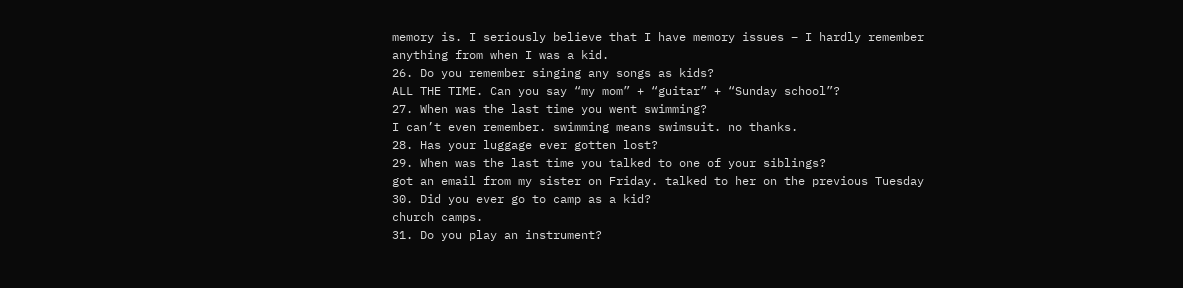memory is. I seriously believe that I have memory issues – I hardly remember anything from when I was a kid.
26. Do you remember singing any songs as kids?
ALL THE TIME. Can you say “my mom” + “guitar” + “Sunday school”?
27. When was the last time you went swimming?
I can’t even remember. swimming means swimsuit. no thanks.
28. Has your luggage ever gotten lost?
29. When was the last time you talked to one of your siblings?
got an email from my sister on Friday. talked to her on the previous Tuesday
30. Did you ever go to camp as a kid?
church camps.
31. Do you play an instrument?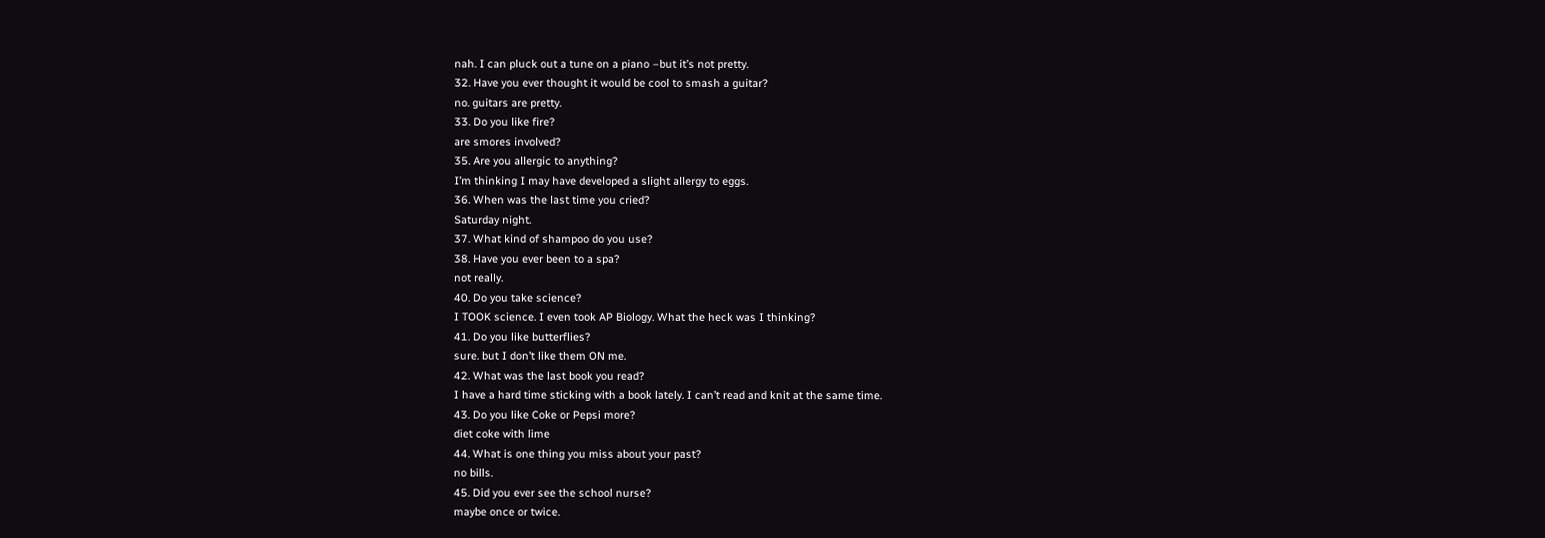nah. I can pluck out a tune on a piano –but it’s not pretty.
32. Have you ever thought it would be cool to smash a guitar?
no. guitars are pretty.
33. Do you like fire?
are smores involved?
35. Are you allergic to anything?
I’m thinking I may have developed a slight allergy to eggs.
36. When was the last time you cried?
Saturday night.
37. What kind of shampoo do you use?
38. Have you ever been to a spa?
not really.
40. Do you take science?
I TOOK science. I even took AP Biology. What the heck was I thinking?
41. Do you like butterflies?
sure. but I don’t like them ON me.
42. What was the last book you read?
I have a hard time sticking with a book lately. I can’t read and knit at the same time.
43. Do you like Coke or Pepsi more?
diet coke with lime
44. What is one thing you miss about your past?
no bills.
45. Did you ever see the school nurse?
maybe once or twice.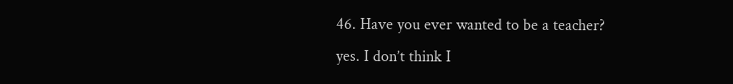46. Have you ever wanted to be a teacher?
yes. I don’t think I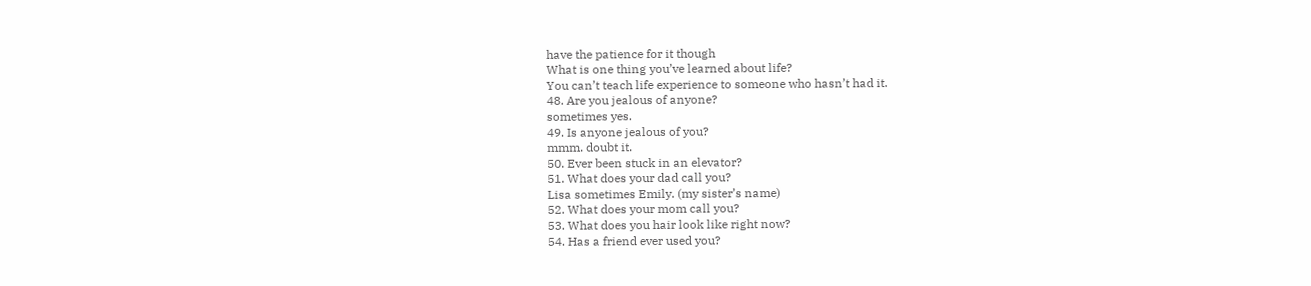have the patience for it though
What is one thing you’ve learned about life?
You can’t teach life experience to someone who hasn’t had it.
48. Are you jealous of anyone?
sometimes yes.
49. Is anyone jealous of you?
mmm. doubt it.
50. Ever been stuck in an elevator?
51. What does your dad call you?
Lisa sometimes Emily. (my sister’s name)
52. What does your mom call you?
53. What does you hair look like right now?
54. Has a friend ever used you?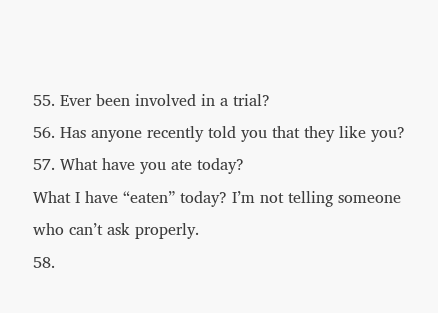55. Ever been involved in a trial?
56. Has anyone recently told you that they like you?
57. What have you ate today?
What I have “eaten” today? I’m not telling someone who can’t ask properly.
58.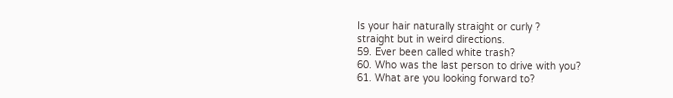Is your hair naturally straight or curly ?
straight but in weird directions.
59. Ever been called white trash?
60. Who was the last person to drive with you?
61. What are you looking forward to?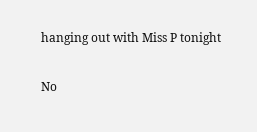hanging out with Miss P tonight

No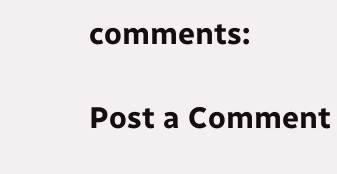comments:

Post a Comment